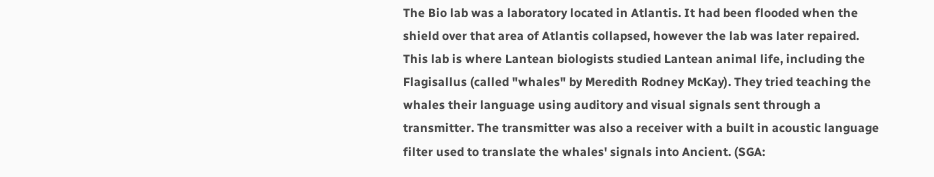The Bio lab was a laboratory located in Atlantis. It had been flooded when the shield over that area of Atlantis collapsed, however the lab was later repaired. This lab is where Lantean biologists studied Lantean animal life, including the Flagisallus (called "whales" by Meredith Rodney McKay). They tried teaching the whales their language using auditory and visual signals sent through a transmitter. The transmitter was also a receiver with a built in acoustic language filter used to translate the whales' signals into Ancient. (SGA: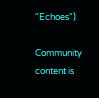"Echoes")

Community content is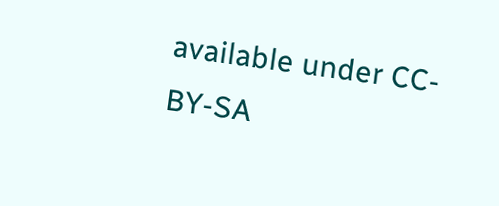available under CC-BY-SA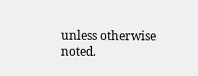unless otherwise noted.